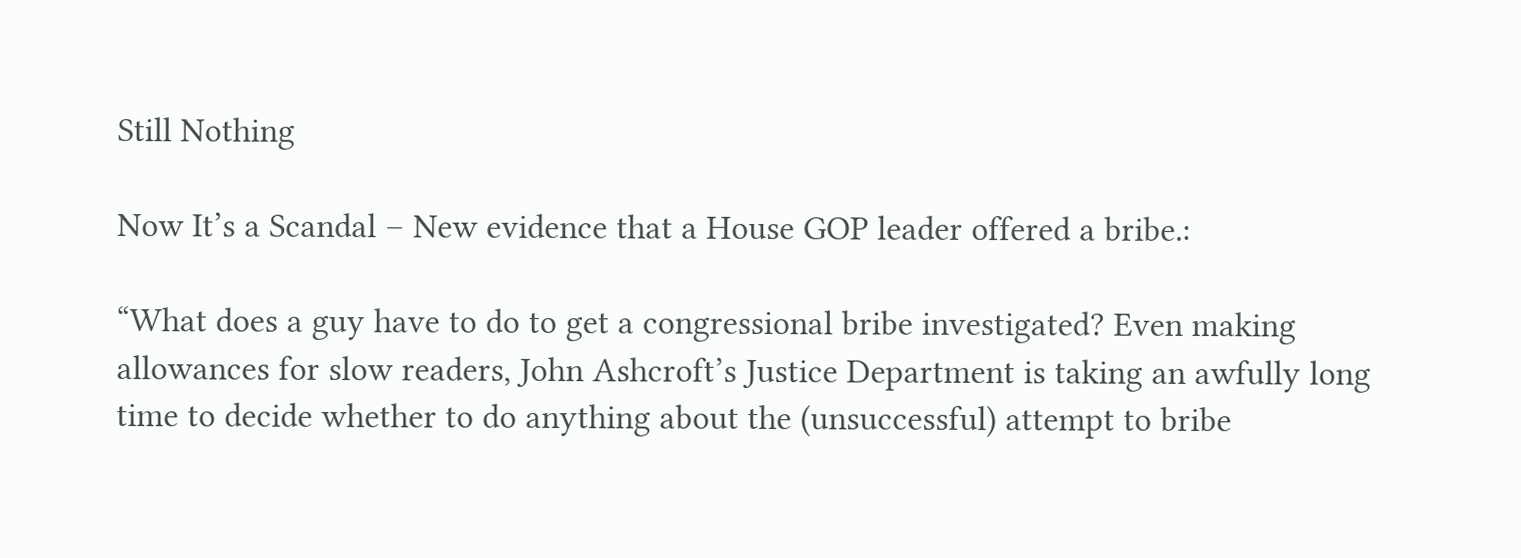Still Nothing

Now It’s a Scandal – New evidence that a House GOP leader offered a bribe.:

“What does a guy have to do to get a congressional bribe investigated? Even making allowances for slow readers, John Ashcroft’s Justice Department is taking an awfully long time to decide whether to do anything about the (unsuccessful) attempt to bribe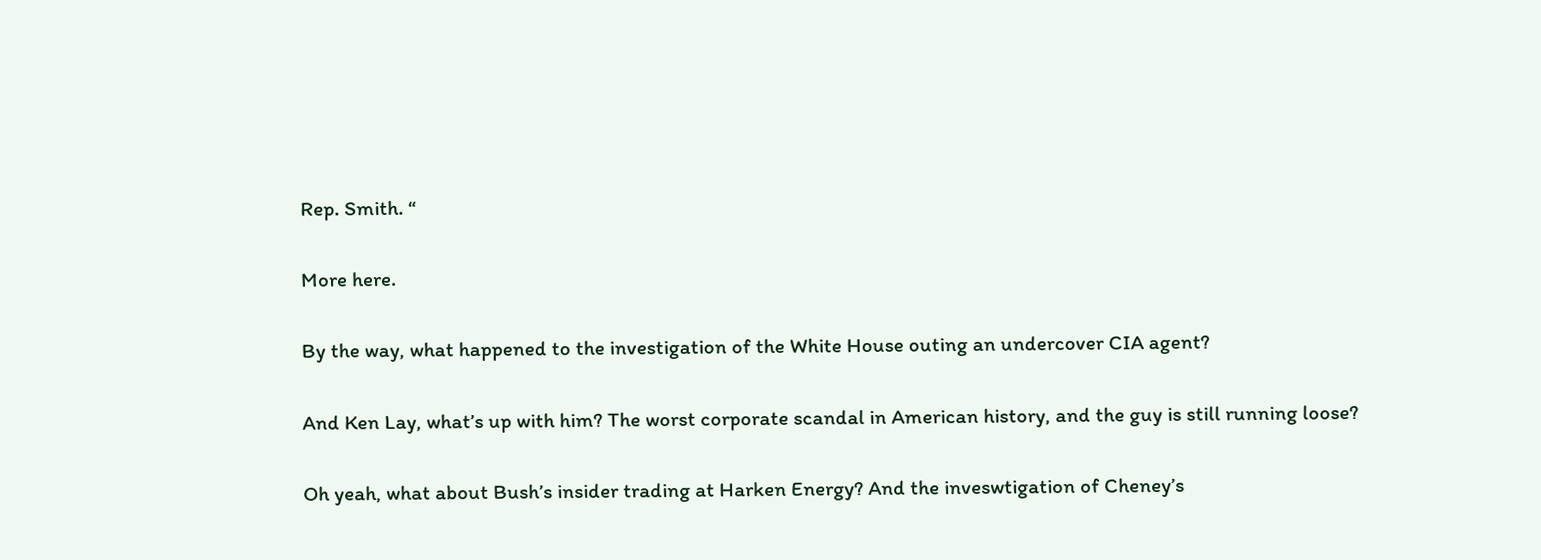Rep. Smith. “

More here.

By the way, what happened to the investigation of the White House outing an undercover CIA agent?

And Ken Lay, what’s up with him? The worst corporate scandal in American history, and the guy is still running loose?

Oh yeah, what about Bush’s insider trading at Harken Energy? And the inveswtigation of Cheney’s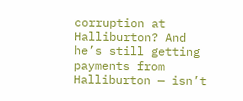corruption at Halliburton? And he’s still getting payments from Halliburton — isn’t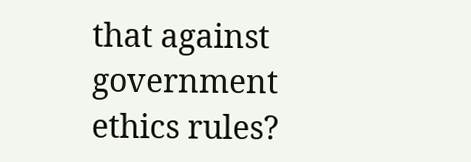that against government ethics rules?